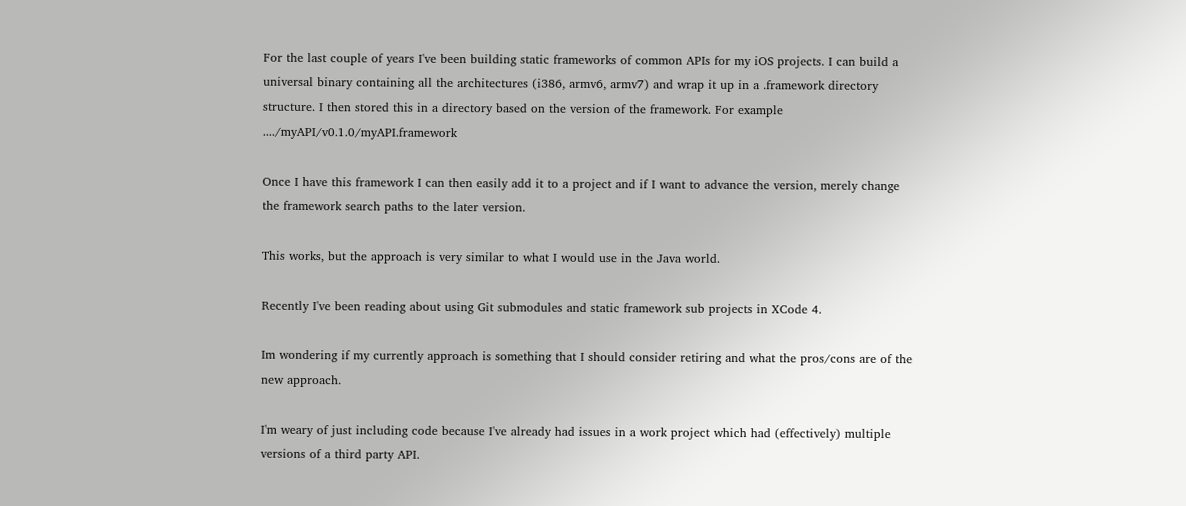For the last couple of years I've been building static frameworks of common APIs for my iOS projects. I can build a universal binary containing all the architectures (i386, armv6, armv7) and wrap it up in a .framework directory structure. I then stored this in a directory based on the version of the framework. For example ..../myAPI/v0.1.0/myAPI.framework

Once I have this framework I can then easily add it to a project and if I want to advance the version, merely change the framework search paths to the later version.

This works, but the approach is very similar to what I would use in the Java world.

Recently I've been reading about using Git submodules and static framework sub projects in XCode 4.

Im wondering if my currently approach is something that I should consider retiring and what the pros/cons are of the new approach.

I'm weary of just including code because I've already had issues in a work project which had (effectively) multiple versions of a third party API.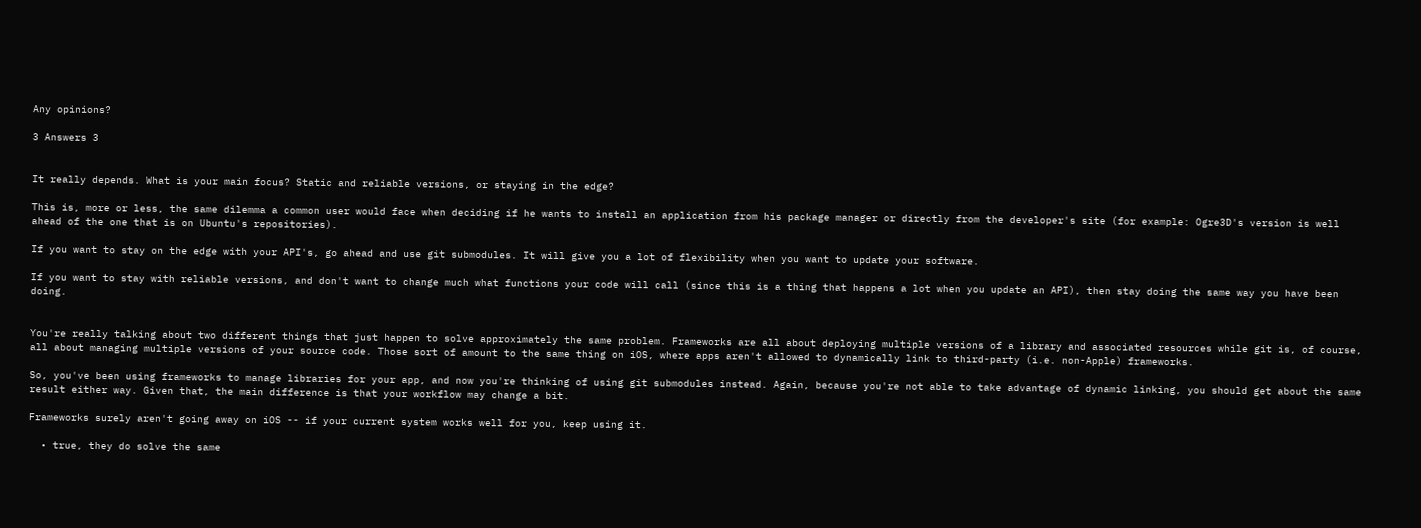Any opinions?

3 Answers 3


It really depends. What is your main focus? Static and reliable versions, or staying in the edge?

This is, more or less, the same dilemma a common user would face when deciding if he wants to install an application from his package manager or directly from the developer's site (for example: Ogre3D's version is well ahead of the one that is on Ubuntu's repositories).

If you want to stay on the edge with your API's, go ahead and use git submodules. It will give you a lot of flexibility when you want to update your software.

If you want to stay with reliable versions, and don't want to change much what functions your code will call (since this is a thing that happens a lot when you update an API), then stay doing the same way you have been doing.


You're really talking about two different things that just happen to solve approximately the same problem. Frameworks are all about deploying multiple versions of a library and associated resources while git is, of course, all about managing multiple versions of your source code. Those sort of amount to the same thing on iOS, where apps aren't allowed to dynamically link to third-party (i.e. non-Apple) frameworks.

So, you've been using frameworks to manage libraries for your app, and now you're thinking of using git submodules instead. Again, because you're not able to take advantage of dynamic linking, you should get about the same result either way. Given that, the main difference is that your workflow may change a bit.

Frameworks surely aren't going away on iOS -- if your current system works well for you, keep using it.

  • true, they do solve the same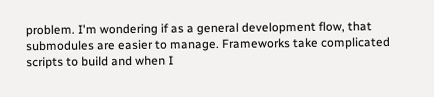problem. I'm wondering if as a general development flow, that submodules are easier to manage. Frameworks take complicated scripts to build and when I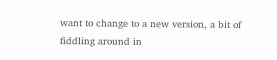want to change to a new version, a bit of fiddling around in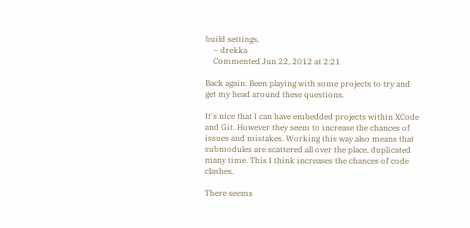build settings.
    – drekka
    Commented Jun 22, 2012 at 2:21

Back again. Been playing with some projects to try and get my head around these questions.

It's nice that I can have embedded projects within XCode and Git. However they seem to increase the chances of issues and mistakes. Working this way also means that submodules are scattered all over the place, duplicated many time. This I think increases the chances of code clashes.

There seems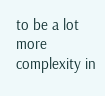to be a lot more complexity in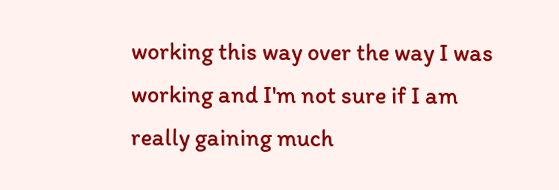working this way over the way I was working and I'm not sure if I am really gaining much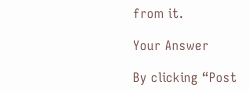from it.

Your Answer

By clicking “Post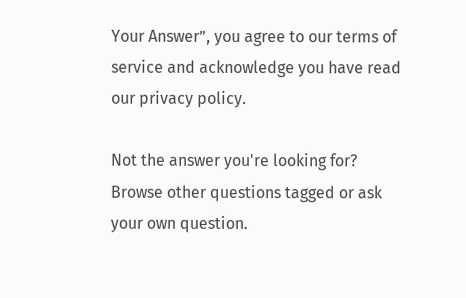Your Answer”, you agree to our terms of service and acknowledge you have read our privacy policy.

Not the answer you're looking for? Browse other questions tagged or ask your own question.